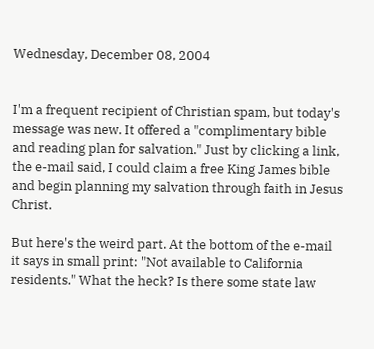Wednesday, December 08, 2004


I'm a frequent recipient of Christian spam, but today's message was new. It offered a "complimentary bible and reading plan for salvation." Just by clicking a link, the e-mail said, I could claim a free King James bible and begin planning my salvation through faith in Jesus Christ.

But here's the weird part. At the bottom of the e-mail it says in small print: "Not available to California residents." What the heck? Is there some state law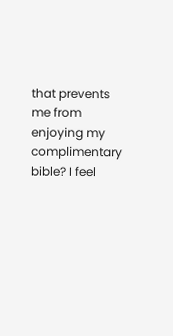that prevents me from enjoying my complimentary bible? I feel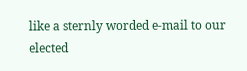like a sternly worded e-mail to our elected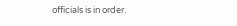officials is in order.